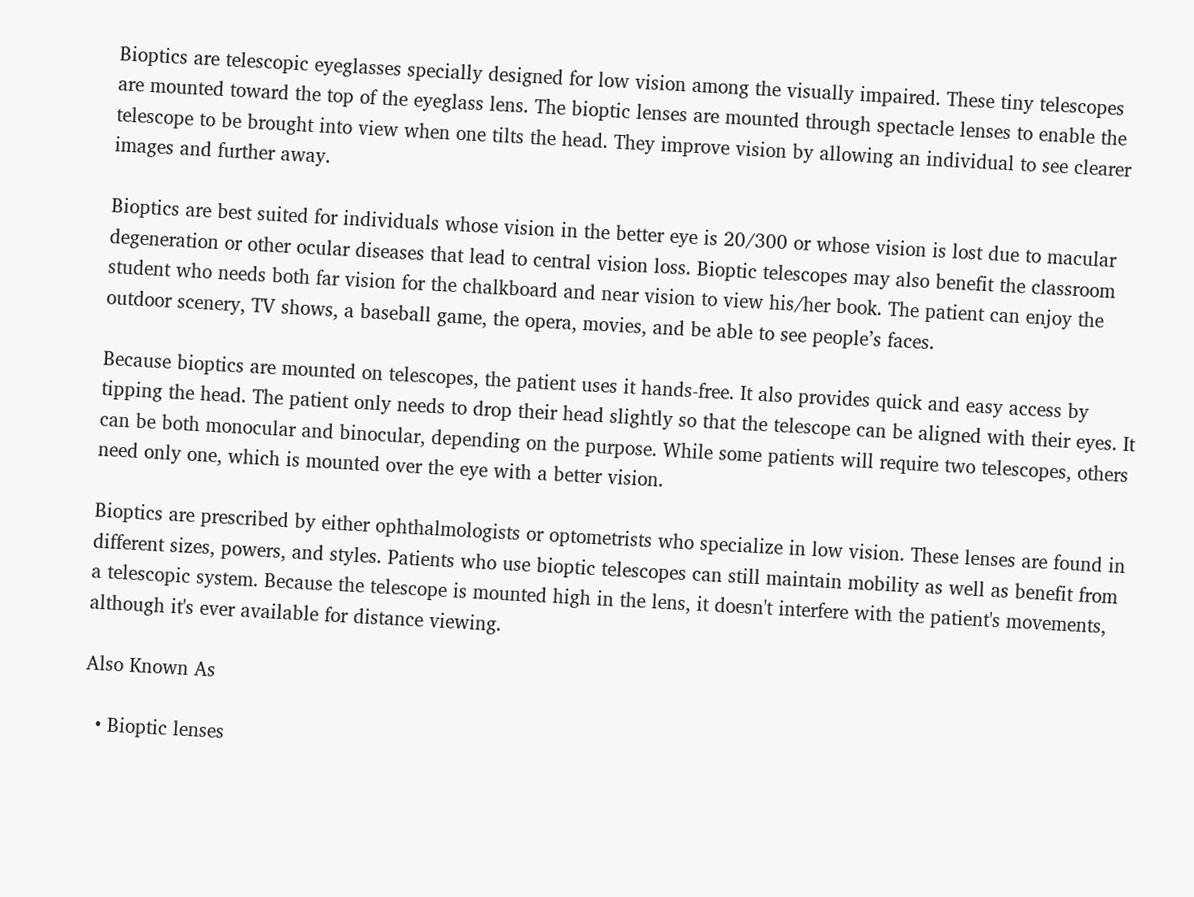Bioptics are telescopic eyeglasses specially designed for low vision among the visually impaired. These tiny telescopes are mounted toward the top of the eyeglass lens. The bioptic lenses are mounted through spectacle lenses to enable the telescope to be brought into view when one tilts the head. They improve vision by allowing an individual to see clearer images and further away.

Bioptics are best suited for individuals whose vision in the better eye is 20/300 or whose vision is lost due to macular degeneration or other ocular diseases that lead to central vision loss. Bioptic telescopes may also benefit the classroom student who needs both far vision for the chalkboard and near vision to view his/her book. The patient can enjoy the outdoor scenery, TV shows, a baseball game, the opera, movies, and be able to see people’s faces.

Because bioptics are mounted on telescopes, the patient uses it hands-free. It also provides quick and easy access by tipping the head. The patient only needs to drop their head slightly so that the telescope can be aligned with their eyes. It can be both monocular and binocular, depending on the purpose. While some patients will require two telescopes, others need only one, which is mounted over the eye with a better vision.

Bioptics are prescribed by either ophthalmologists or optometrists who specialize in low vision. These lenses are found in different sizes, powers, and styles. Patients who use bioptic telescopes can still maintain mobility as well as benefit from a telescopic system. Because the telescope is mounted high in the lens, it doesn't interfere with the patient's movements, although it's ever available for distance viewing.

Also Known As

  • Bioptic lenses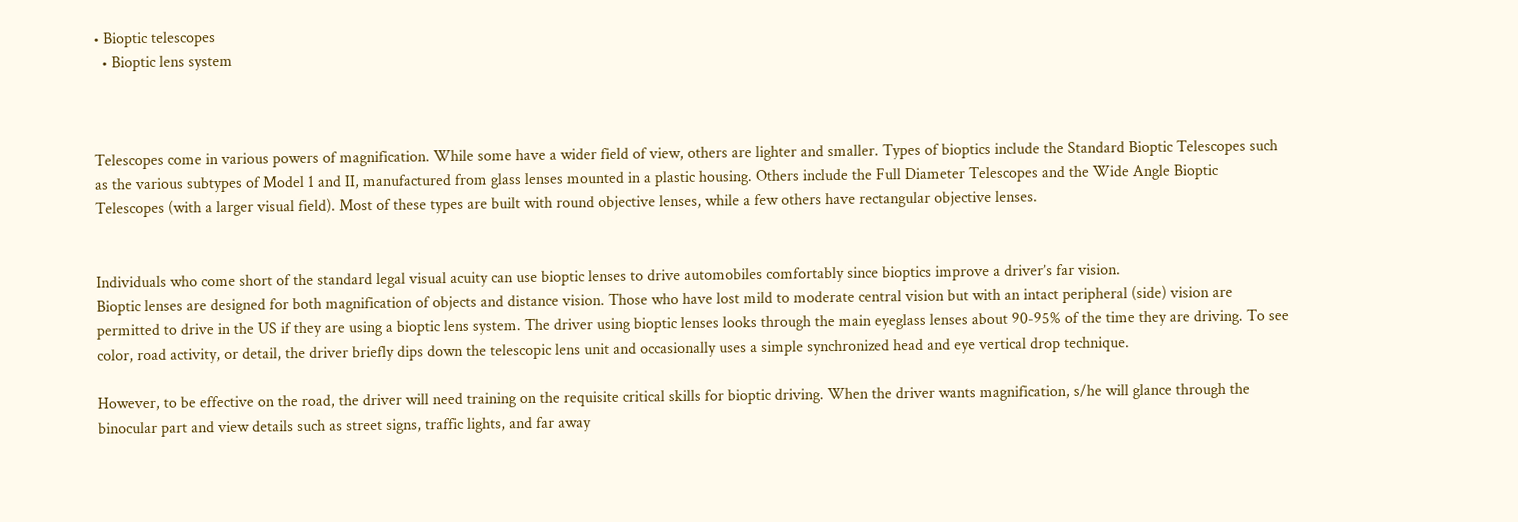• Bioptic telescopes
  • Bioptic lens system



Telescopes come in various powers of magnification. While some have a wider field of view, others are lighter and smaller. Types of bioptics include the Standard Bioptic Telescopes such as the various subtypes of Model 1 and II, manufactured from glass lenses mounted in a plastic housing. Others include the Full Diameter Telescopes and the Wide Angle Bioptic Telescopes (with a larger visual field). Most of these types are built with round objective lenses, while a few others have rectangular objective lenses.


Individuals who come short of the standard legal visual acuity can use bioptic lenses to drive automobiles comfortably since bioptics improve a driver’s far vision.
Bioptic lenses are designed for both magnification of objects and distance vision. Those who have lost mild to moderate central vision but with an intact peripheral (side) vision are permitted to drive in the US if they are using a bioptic lens system. The driver using bioptic lenses looks through the main eyeglass lenses about 90-95% of the time they are driving. To see color, road activity, or detail, the driver briefly dips down the telescopic lens unit and occasionally uses a simple synchronized head and eye vertical drop technique.

However, to be effective on the road, the driver will need training on the requisite critical skills for bioptic driving. When the driver wants magnification, s/he will glance through the binocular part and view details such as street signs, traffic lights, and far away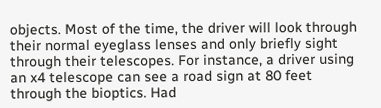objects. Most of the time, the driver will look through their normal eyeglass lenses and only briefly sight through their telescopes. For instance, a driver using an x4 telescope can see a road sign at 80 feet through the bioptics. Had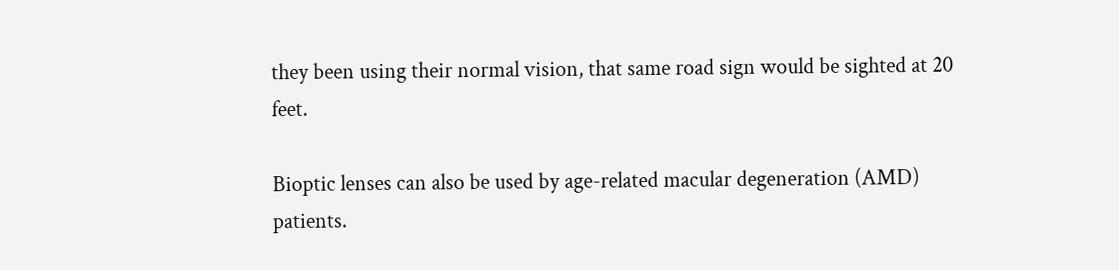they been using their normal vision, that same road sign would be sighted at 20 feet.

Bioptic lenses can also be used by age-related macular degeneration (AMD) patients.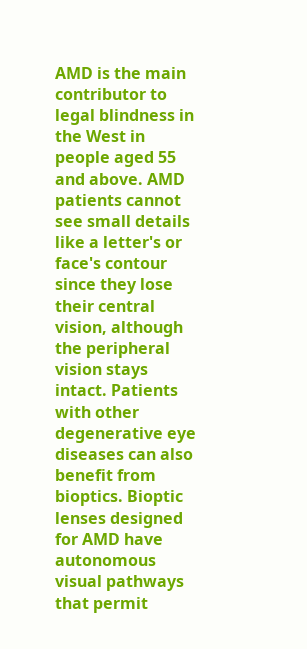AMD is the main contributor to legal blindness in the West in people aged 55 and above. AMD patients cannot see small details like a letter's or face's contour since they lose their central vision, although the peripheral vision stays intact. Patients with other degenerative eye diseases can also benefit from bioptics. Bioptic lenses designed for AMD have autonomous visual pathways that permit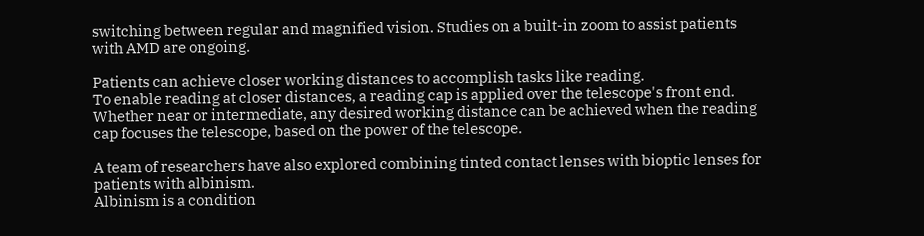switching between regular and magnified vision. Studies on a built-in zoom to assist patients with AMD are ongoing.

Patients can achieve closer working distances to accomplish tasks like reading.
To enable reading at closer distances, a reading cap is applied over the telescope's front end. Whether near or intermediate, any desired working distance can be achieved when the reading cap focuses the telescope, based on the power of the telescope.

A team of researchers have also explored combining tinted contact lenses with bioptic lenses for patients with albinism.
Albinism is a condition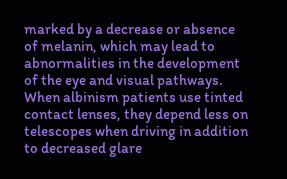marked by a decrease or absence of melanin, which may lead to abnormalities in the development of the eye and visual pathways. When albinism patients use tinted contact lenses, they depend less on telescopes when driving in addition to decreased glare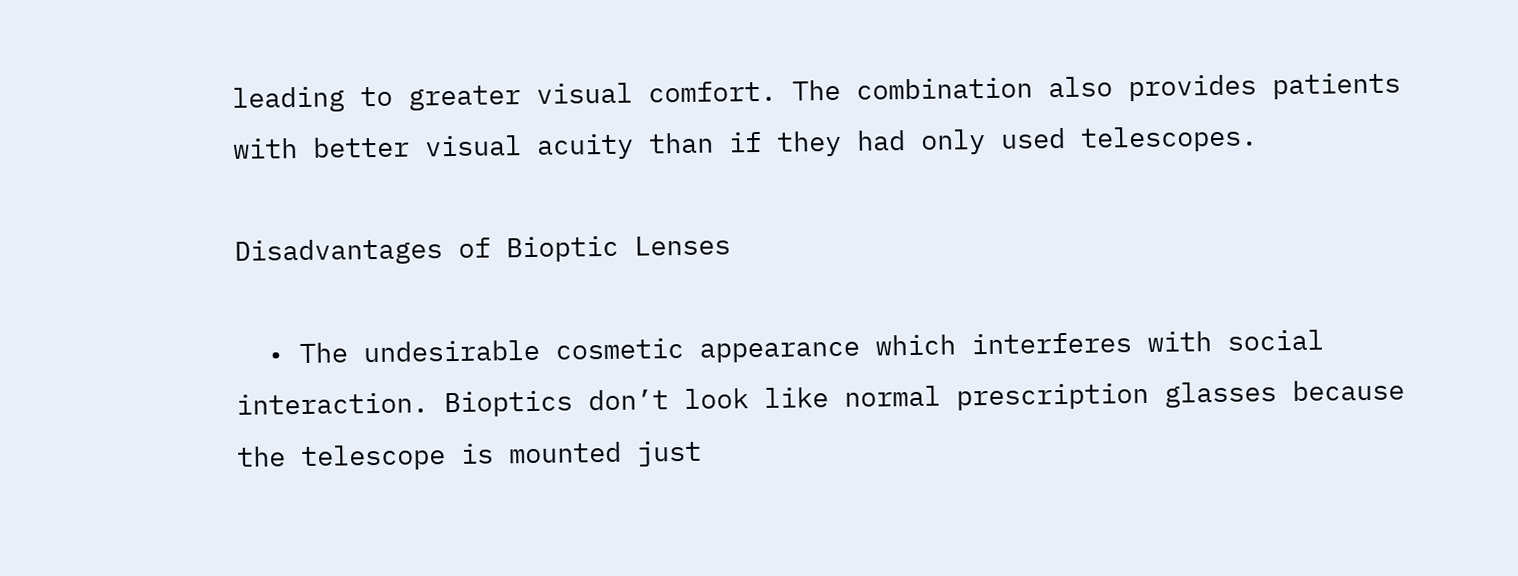leading to greater visual comfort. The combination also provides patients with better visual acuity than if they had only used telescopes.

Disadvantages of Bioptic Lenses

  • The undesirable cosmetic appearance which interferes with social interaction. Bioptics don’t look like normal prescription glasses because the telescope is mounted just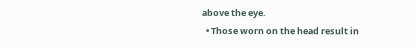above the eye.
  • Those worn on the head result in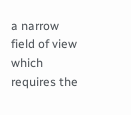a narrow field of view which requires the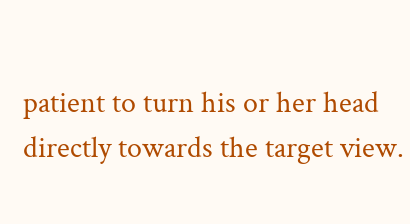patient to turn his or her head directly towards the target view.